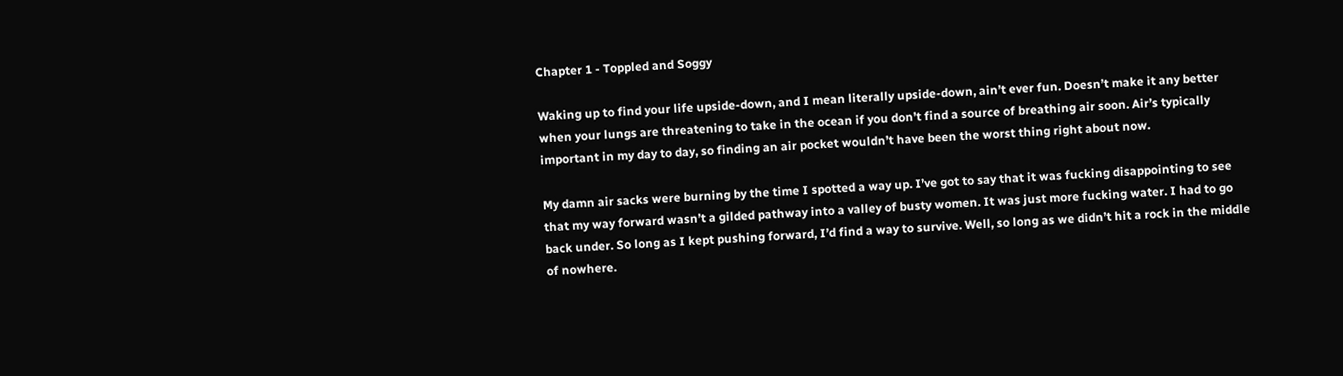Chapter 1 - Toppled and Soggy

Waking up to find your life upside-down, and I mean literally upside-down, ain’t ever fun. Doesn’t make it any better when your lungs are threatening to take in the ocean if you don’t find a source of breathing air soon. Air’s typically important in my day to day, so finding an air pocket wouldn’t have been the worst thing right about now.

My damn air sacks were burning by the time I spotted a way up. I’ve got to say that it was fucking disappointing to see that my way forward wasn’t a gilded pathway into a valley of busty women. It was just more fucking water. I had to go back under. So long as I kept pushing forward, I’d find a way to survive. Well, so long as we didn’t hit a rock in the middle of nowhere.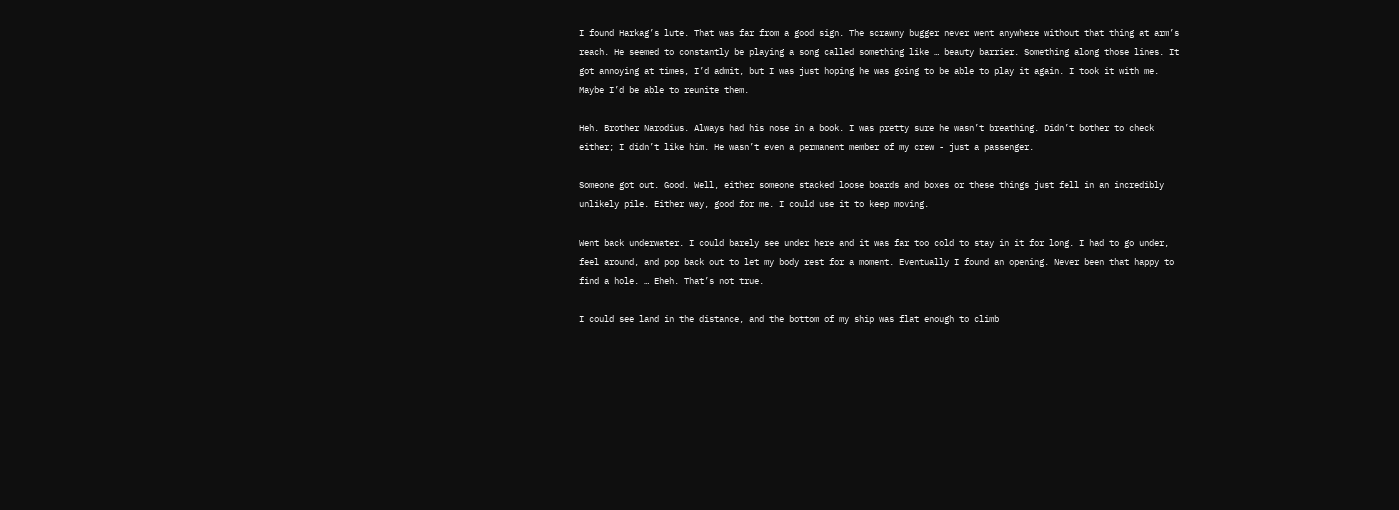I found Harkag’s lute. That was far from a good sign. The scrawny bugger never went anywhere without that thing at arm’s reach. He seemed to constantly be playing a song called something like … beauty barrier. Something along those lines. It got annoying at times, I’d admit, but I was just hoping he was going to be able to play it again. I took it with me. Maybe I’d be able to reunite them.

Heh. Brother Narodius. Always had his nose in a book. I was pretty sure he wasn’t breathing. Didn’t bother to check either; I didn’t like him. He wasn’t even a permanent member of my crew - just a passenger.

Someone got out. Good. Well, either someone stacked loose boards and boxes or these things just fell in an incredibly unlikely pile. Either way, good for me. I could use it to keep moving.

Went back underwater. I could barely see under here and it was far too cold to stay in it for long. I had to go under, feel around, and pop back out to let my body rest for a moment. Eventually I found an opening. Never been that happy to find a hole. … Eheh. That’s not true.

I could see land in the distance, and the bottom of my ship was flat enough to climb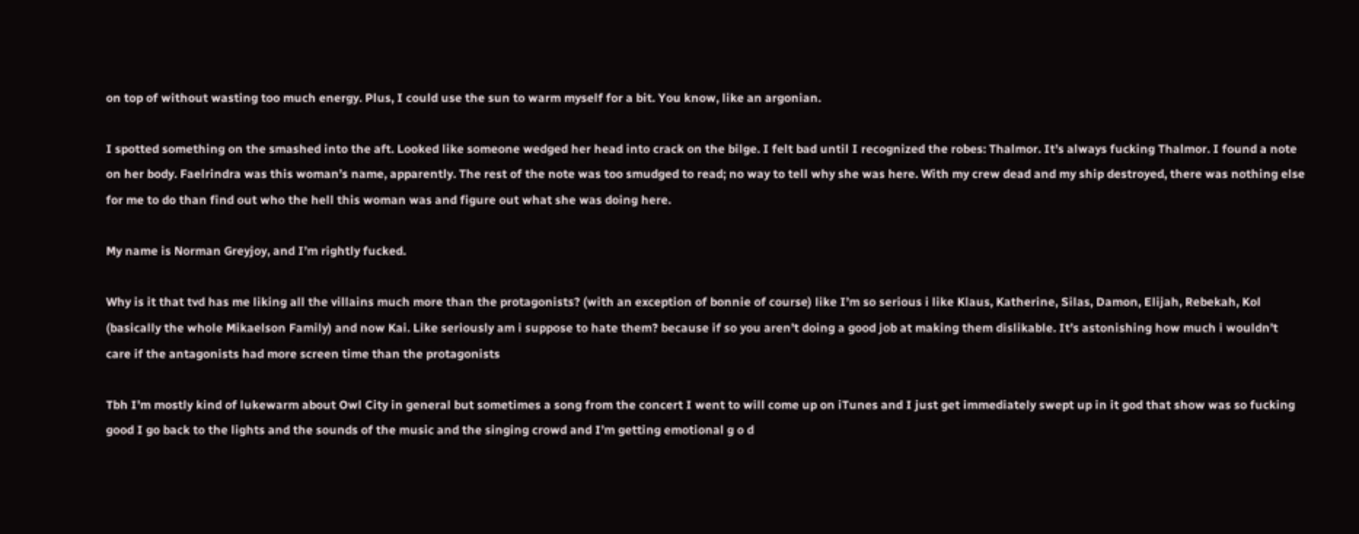on top of without wasting too much energy. Plus, I could use the sun to warm myself for a bit. You know, like an argonian.

I spotted something on the smashed into the aft. Looked like someone wedged her head into crack on the bilge. I felt bad until I recognized the robes: Thalmor. It’s always fucking Thalmor. I found a note on her body. Faelrindra was this woman’s name, apparently. The rest of the note was too smudged to read; no way to tell why she was here. With my crew dead and my ship destroyed, there was nothing else for me to do than find out who the hell this woman was and figure out what she was doing here.

My name is Norman Greyjoy, and I’m rightly fucked.

Why is it that tvd has me liking all the villains much more than the protagonists? (with an exception of bonnie of course) like I’m so serious i like Klaus, Katherine, Silas, Damon, Elijah, Rebekah, Kol (basically the whole Mikaelson Family) and now Kai. Like seriously am i suppose to hate them? because if so you aren’t doing a good job at making them dislikable. It’s astonishing how much i wouldn’t care if the antagonists had more screen time than the protagonists

Tbh I’m mostly kind of lukewarm about Owl City in general but sometimes a song from the concert I went to will come up on iTunes and I just get immediately swept up in it god that show was so fucking good I go back to the lights and the sounds of the music and the singing crowd and I’m getting emotional g o d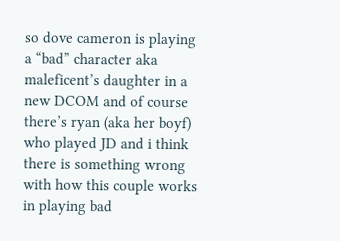so dove cameron is playing a “bad” character aka maleficent’s daughter in a new DCOM and of course there’s ryan (aka her boyf) who played JD and i think there is something wrong with how this couple works in playing bad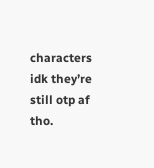characters idk they’re still otp af tho.